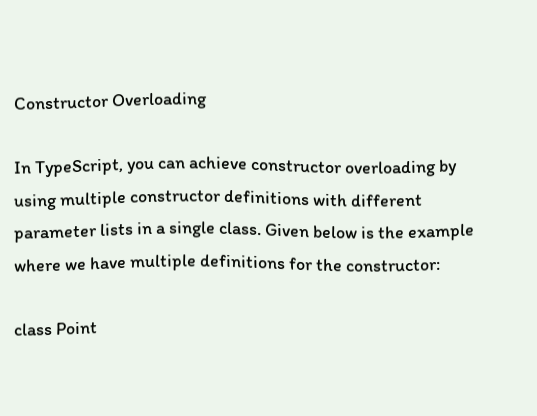Constructor Overloading

In TypeScript, you can achieve constructor overloading by using multiple constructor definitions with different parameter lists in a single class. Given below is the example where we have multiple definitions for the constructor:

class Point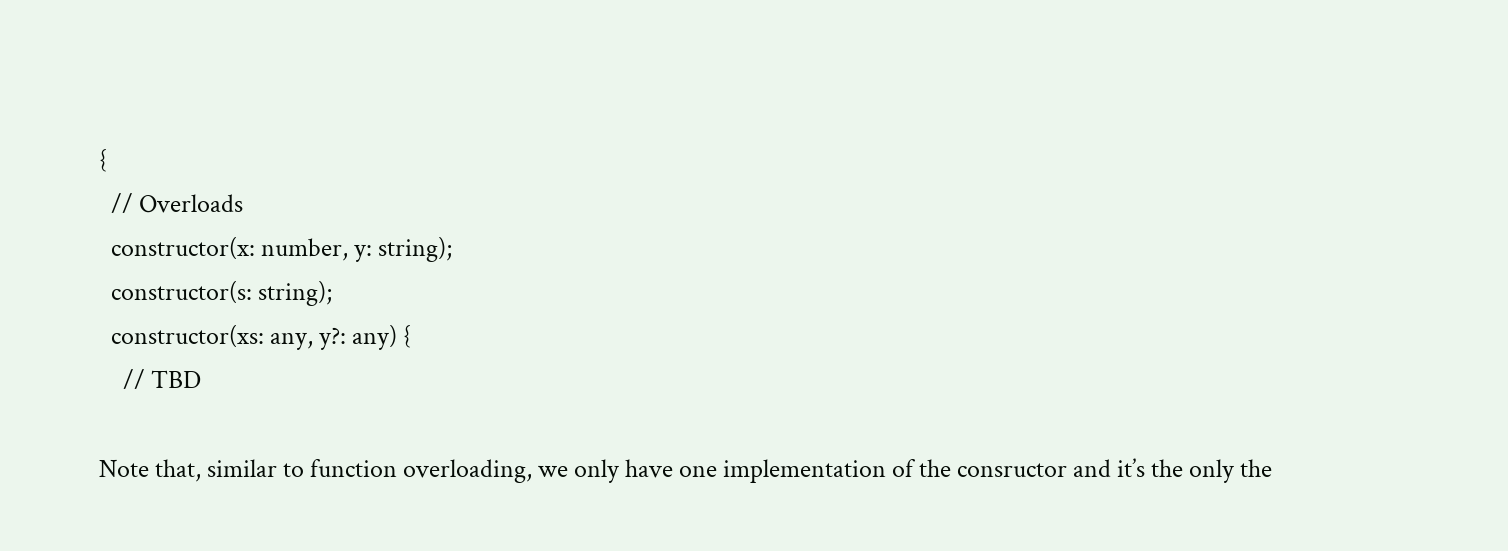{
  // Overloads
  constructor(x: number, y: string);
  constructor(s: string);
  constructor(xs: any, y?: any) {
    // TBD

Note that, similar to function overloading, we only have one implementation of the consructor and it’s the only the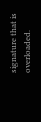signature that is overloaded.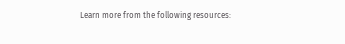Learn more from the following resources: